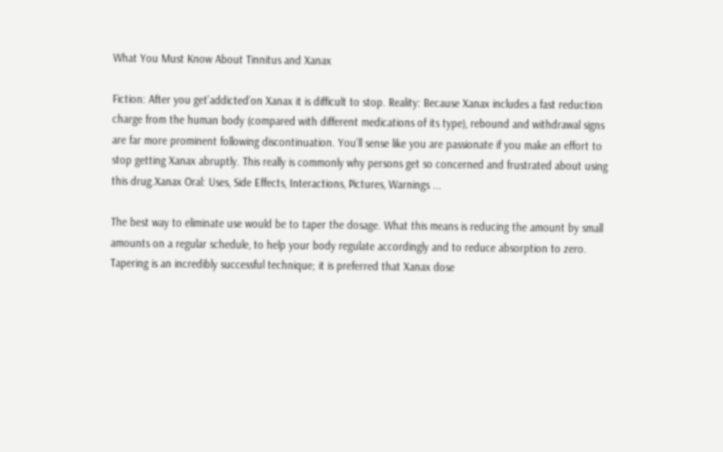What You Must Know About Tinnitus and Xanax

Fiction: After you get’addicted’on Xanax it is difficult to stop. Reality: Because Xanax includes a fast reduction charge from the human body (compared with different medications of its type), rebound and withdrawal signs are far more prominent following discontinuation. You’ll sense like you are passionate if you make an effort to stop getting Xanax abruptly. This really is commonly why persons get so concerned and frustrated about using this drug.Xanax Oral: Uses, Side Effects, Interactions, Pictures, Warnings ...

The best way to eliminate use would be to taper the dosage. What this means is reducing the amount by small amounts on a regular schedule, to help your body regulate accordingly and to reduce absorption to zero. Tapering is an incredibly successful technique; it is preferred that Xanax dose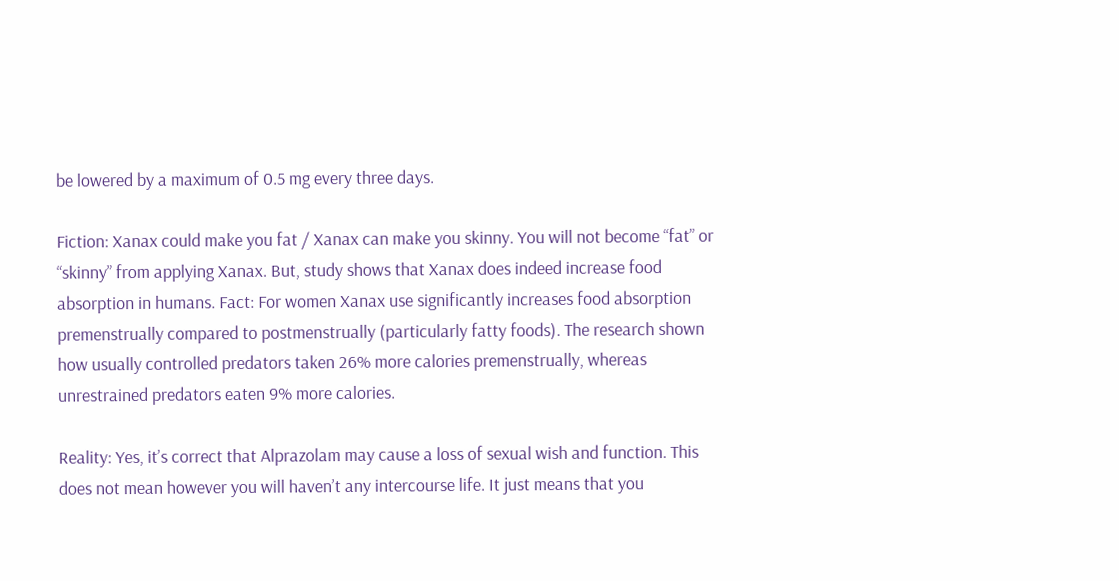be lowered by a maximum of 0.5 mg every three days.

Fiction: Xanax could make you fat / Xanax can make you skinny. You will not become “fat” or “skinny” from applying Xanax. But, study shows that Xanax does indeed increase food absorption in humans. Fact: For women Xanax use significantly increases food absorption premenstrually compared to postmenstrually (particularly fatty foods). The research shown how usually controlled predators taken 26% more calories premenstrually, whereas unrestrained predators eaten 9% more calories.

Reality: Yes, it’s correct that Alprazolam may cause a loss of sexual wish and function. This does not mean however you will haven’t any intercourse life. It just means that you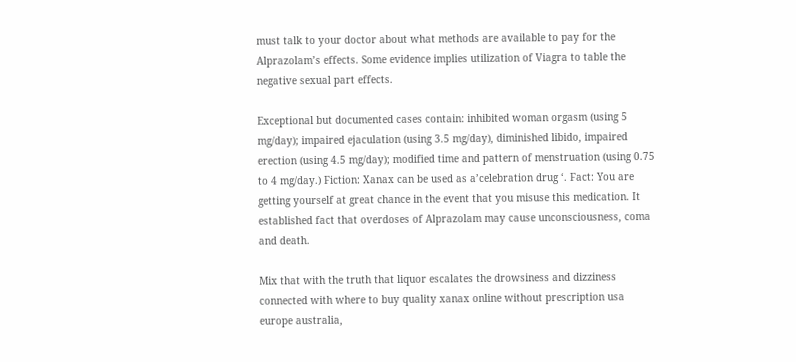must talk to your doctor about what methods are available to pay for the Alprazolam’s effects. Some evidence implies utilization of Viagra to table the negative sexual part effects.

Exceptional but documented cases contain: inhibited woman orgasm (using 5 mg/day); impaired ejaculation (using 3.5 mg/day), diminished libido, impaired erection (using 4.5 mg/day); modified time and pattern of menstruation (using 0.75 to 4 mg/day.) Fiction: Xanax can be used as a’celebration drug ‘. Fact: You are getting yourself at great chance in the event that you misuse this medication. It established fact that overdoses of Alprazolam may cause unconsciousness, coma and death.

Mix that with the truth that liquor escalates the drowsiness and dizziness connected with where to buy quality xanax online without prescription usa europe australia,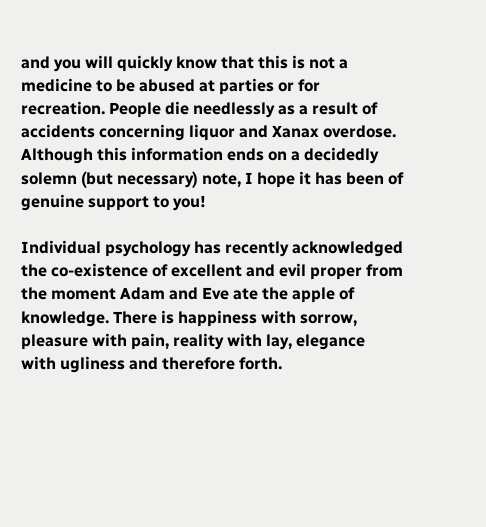and you will quickly know that this is not a medicine to be abused at parties or for recreation. People die needlessly as a result of accidents concerning liquor and Xanax overdose. Although this information ends on a decidedly solemn (but necessary) note, I hope it has been of genuine support to you!

Individual psychology has recently acknowledged the co-existence of excellent and evil proper from the moment Adam and Eve ate the apple of knowledge. There is happiness with sorrow, pleasure with pain, reality with lay, elegance with ugliness and therefore forth.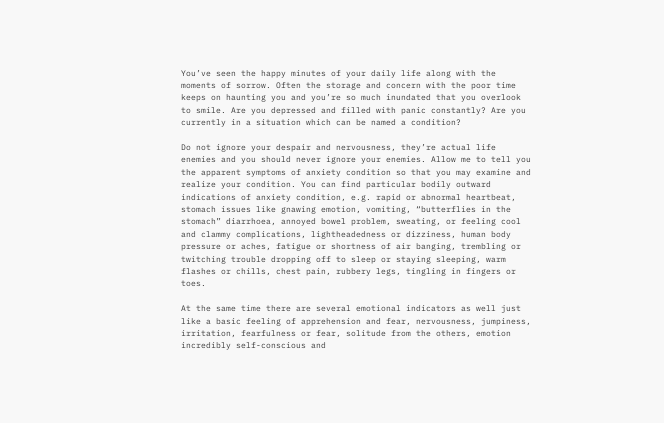You’ve seen the happy minutes of your daily life along with the moments of sorrow. Often the storage and concern with the poor time keeps on haunting you and you’re so much inundated that you overlook to smile. Are you depressed and filled with panic constantly? Are you currently in a situation which can be named a condition?

Do not ignore your despair and nervousness, they’re actual life enemies and you should never ignore your enemies. Allow me to tell you the apparent symptoms of anxiety condition so that you may examine and realize your condition. You can find particular bodily outward indications of anxiety condition, e.g. rapid or abnormal heartbeat, stomach issues like gnawing emotion, vomiting, “butterflies in the stomach” diarrhoea, annoyed bowel problem, sweating, or feeling cool and clammy complications, lightheadedness or dizziness, human body pressure or aches, fatigue or shortness of air banging, trembling or twitching trouble dropping off to sleep or staying sleeping, warm flashes or chills, chest pain, rubbery legs, tingling in fingers or toes.

At the same time there are several emotional indicators as well just like a basic feeling of apprehension and fear, nervousness, jumpiness, irritation, fearfulness or fear, solitude from the others, emotion incredibly self-conscious and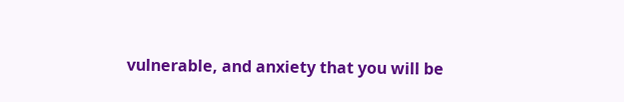vulnerable, and anxiety that you will be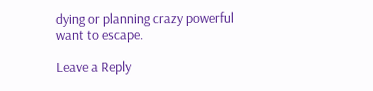dying or planning crazy powerful want to escape.

Leave a Reply